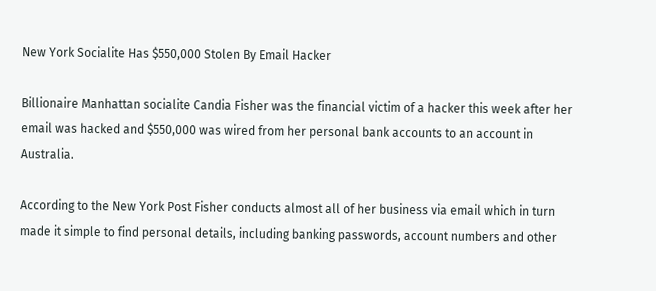New York Socialite Has $550,000 Stolen By Email Hacker

Billionaire Manhattan socialite Candia Fisher was the financial victim of a hacker this week after her email was hacked and $550,000 was wired from her personal bank accounts to an account in Australia.

According to the New York Post Fisher conducts almost all of her business via email which in turn made it simple to find personal details, including banking passwords, account numbers and other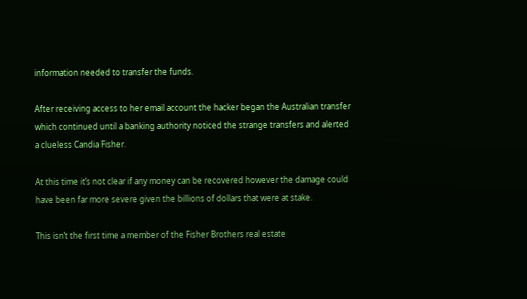information needed to transfer the funds.

After receiving access to her email account the hacker began the Australian transfer which continued until a banking authority noticed the strange transfers and alerted a clueless Candia Fisher.

At this time it’s not clear if any money can be recovered however the damage could have been far more severe given the billions of dollars that were at stake.

This isn’t the first time a member of the Fisher Brothers real estate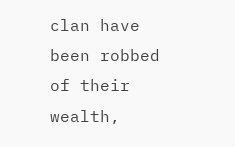clan have been robbed of their wealth,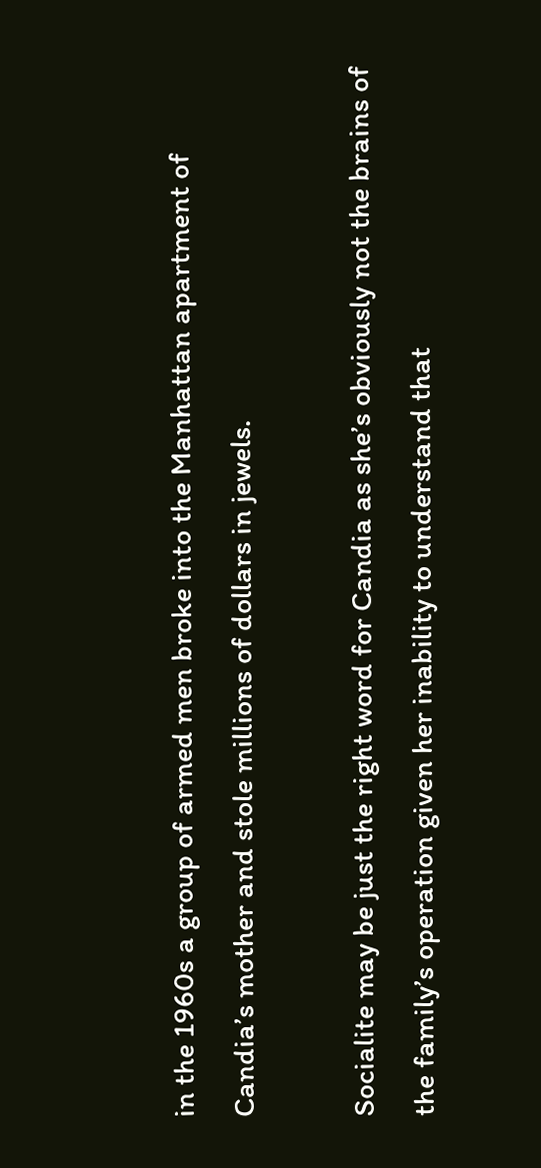in the 1960s a group of armed men broke into the Manhattan apartment of Candia’s mother and stole millions of dollars in jewels.

Socialite may be just the right word for Candia as she’s obviously not the brains of the family’s operation given her inability to understand that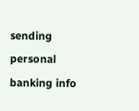sending personal banking info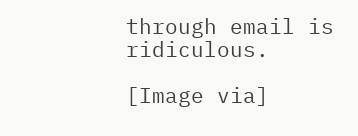through email is ridiculous.

[Image via]